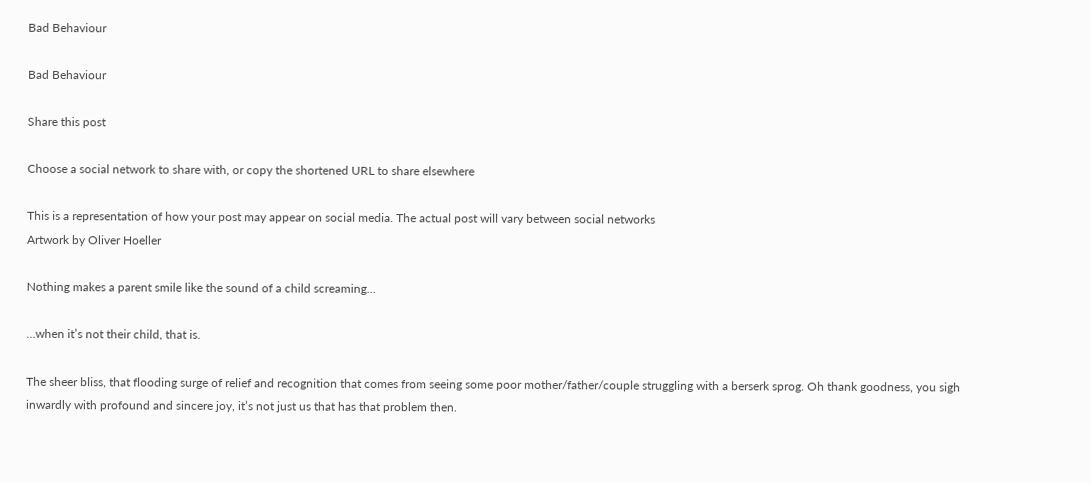Bad Behaviour

Bad Behaviour

Share this post

Choose a social network to share with, or copy the shortened URL to share elsewhere

This is a representation of how your post may appear on social media. The actual post will vary between social networks
Artwork by Oliver Hoeller

Nothing makes a parent smile like the sound of a child screaming…

…when it’s not their child, that is.

The sheer bliss, that flooding surge of relief and recognition that comes from seeing some poor mother/father/couple struggling with a berserk sprog. Oh thank goodness, you sigh inwardly with profound and sincere joy, it’s not just us that has that problem then.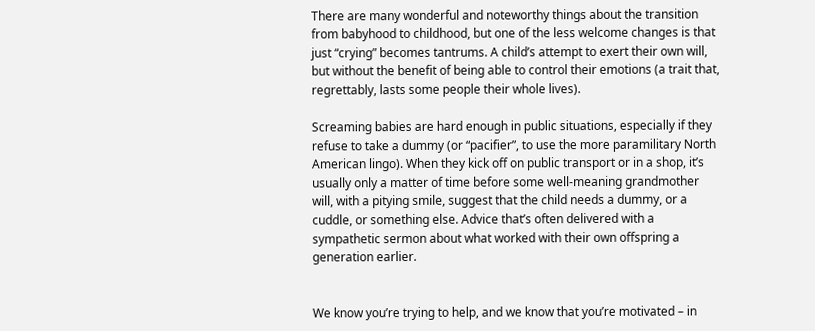There are many wonderful and noteworthy things about the transition from babyhood to childhood, but one of the less welcome changes is that just “crying” becomes tantrums. A child’s attempt to exert their own will, but without the benefit of being able to control their emotions (a trait that, regrettably, lasts some people their whole lives).

Screaming babies are hard enough in public situations, especially if they refuse to take a dummy (or “pacifier”, to use the more paramilitary North American lingo). When they kick off on public transport or in a shop, it’s usually only a matter of time before some well-meaning grandmother will, with a pitying smile, suggest that the child needs a dummy, or a cuddle, or something else. Advice that’s often delivered with a sympathetic sermon about what worked with their own offspring a generation earlier.


We know you’re trying to help, and we know that you’re motivated – in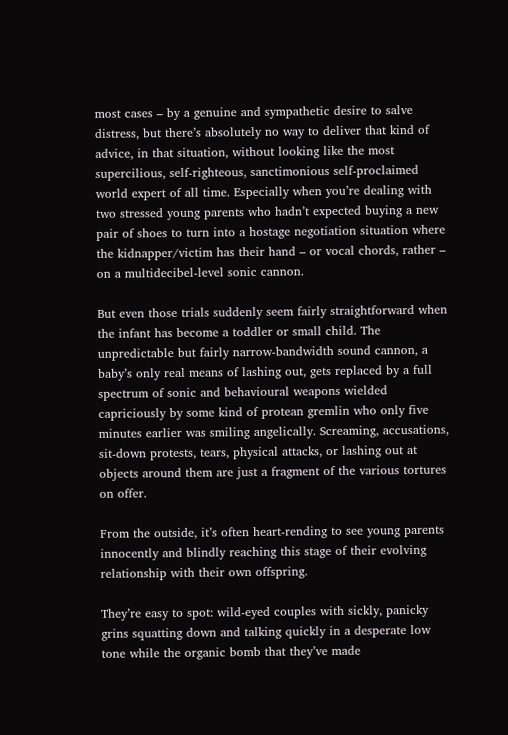most cases – by a genuine and sympathetic desire to salve distress, but there’s absolutely no way to deliver that kind of advice, in that situation, without looking like the most supercilious, self-righteous, sanctimonious self-proclaimed world expert of all time. Especially when you’re dealing with two stressed young parents who hadn’t expected buying a new pair of shoes to turn into a hostage negotiation situation where the kidnapper/victim has their hand – or vocal chords, rather – on a multidecibel-level sonic cannon.

But even those trials suddenly seem fairly straightforward when the infant has become a toddler or small child. The unpredictable but fairly narrow-bandwidth sound cannon, a baby’s only real means of lashing out, gets replaced by a full spectrum of sonic and behavioural weapons wielded capriciously by some kind of protean gremlin who only five minutes earlier was smiling angelically. Screaming, accusations, sit-down protests, tears, physical attacks, or lashing out at objects around them are just a fragment of the various tortures on offer.

From the outside, it’s often heart-rending to see young parents innocently and blindly reaching this stage of their evolving relationship with their own offspring.

They’re easy to spot: wild-eyed couples with sickly, panicky grins squatting down and talking quickly in a desperate low tone while the organic bomb that they’ve made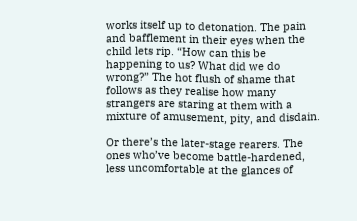works itself up to detonation. The pain and bafflement in their eyes when the child lets rip. “How can this be happening to us? What did we do wrong?” The hot flush of shame that follows as they realise how many strangers are staring at them with a mixture of amusement, pity, and disdain.

Or there’s the later-stage rearers. The ones who’ve become battle-hardened, less uncomfortable at the glances of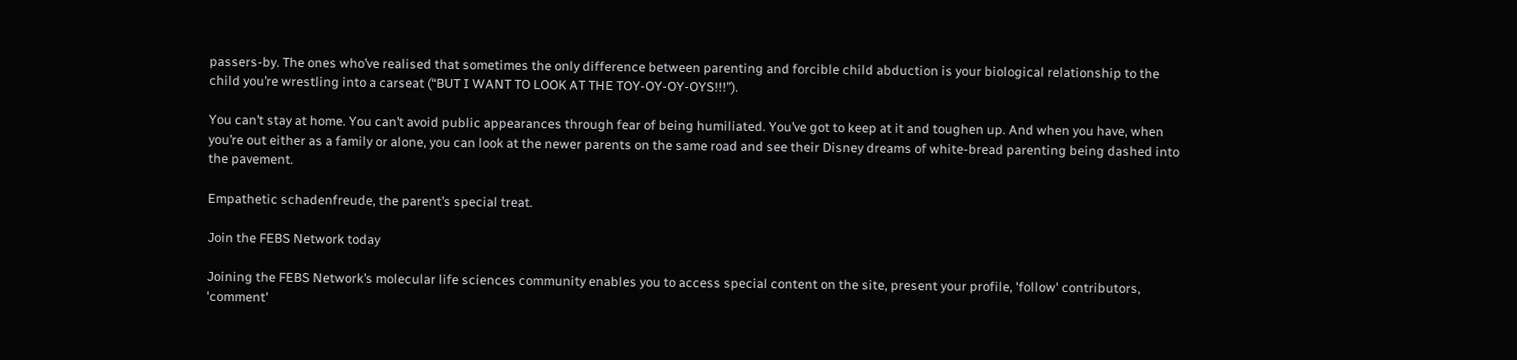passers-by. The ones who’ve realised that sometimes the only difference between parenting and forcible child abduction is your biological relationship to the child you’re wrestling into a carseat (“BUT I WANT TO LOOK AT THE TOY-OY-OY-OYS!!!”).

You can’t stay at home. You can’t avoid public appearances through fear of being humiliated. You’ve got to keep at it and toughen up. And when you have, when you’re out either as a family or alone, you can look at the newer parents on the same road and see their Disney dreams of white-bread parenting being dashed into the pavement.

Empathetic schadenfreude, the parent’s special treat.

Join the FEBS Network today

Joining the FEBS Network’s molecular life sciences community enables you to access special content on the site, present your profile, 'follow' contributors, 'comment'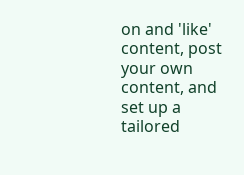on and 'like' content, post your own content, and set up a tailored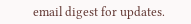email digest for updates.